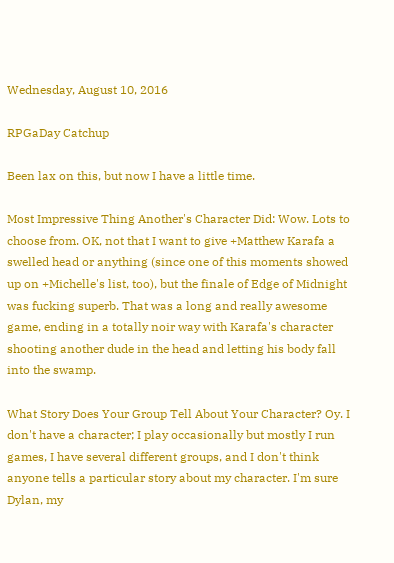Wednesday, August 10, 2016

RPGaDay Catchup

Been lax on this, but now I have a little time.

Most Impressive Thing Another's Character Did: Wow. Lots to choose from. OK, not that I want to give +Matthew Karafa a swelled head or anything (since one of this moments showed up on +Michelle's list, too), but the finale of Edge of Midnight was fucking superb. That was a long and really awesome game, ending in a totally noir way with Karafa's character shooting another dude in the head and letting his body fall into the swamp.

What Story Does Your Group Tell About Your Character? Oy. I don't have a character; I play occasionally but mostly I run games, I have several different groups, and I don't think anyone tells a particular story about my character. I'm sure Dylan, my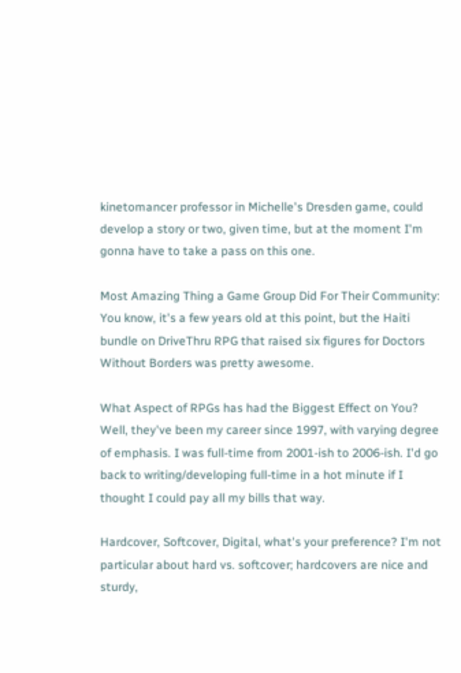kinetomancer professor in Michelle's Dresden game, could develop a story or two, given time, but at the moment I'm gonna have to take a pass on this one.

Most Amazing Thing a Game Group Did For Their Community: You know, it's a few years old at this point, but the Haiti bundle on DriveThru RPG that raised six figures for Doctors Without Borders was pretty awesome.

What Aspect of RPGs has had the Biggest Effect on You? Well, they've been my career since 1997, with varying degree of emphasis. I was full-time from 2001-ish to 2006-ish. I'd go back to writing/developing full-time in a hot minute if I thought I could pay all my bills that way.

Hardcover, Softcover, Digital, what's your preference? I'm not particular about hard vs. softcover; hardcovers are nice and sturdy,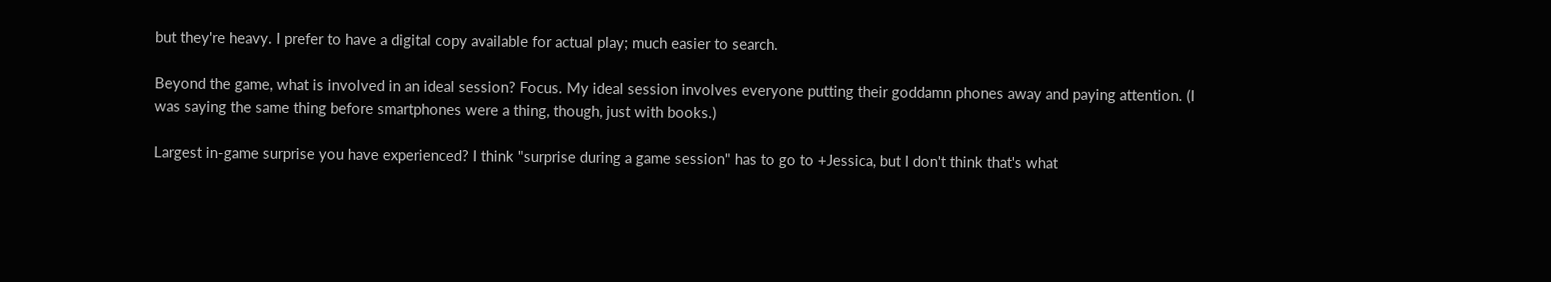but they're heavy. I prefer to have a digital copy available for actual play; much easier to search.

Beyond the game, what is involved in an ideal session? Focus. My ideal session involves everyone putting their goddamn phones away and paying attention. (I was saying the same thing before smartphones were a thing, though, just with books.)

Largest in-game surprise you have experienced? I think "surprise during a game session" has to go to +Jessica, but I don't think that's what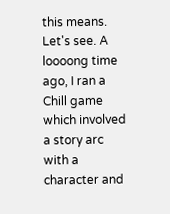this means. Let's see. A loooong time ago, I ran a Chill game which involved a story arc with a character and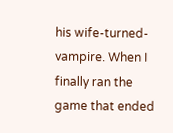his wife-turned-vampire. When I finally ran the game that ended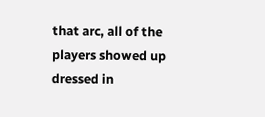that arc, all of the players showed up dressed in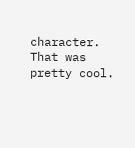character. That was pretty cool.